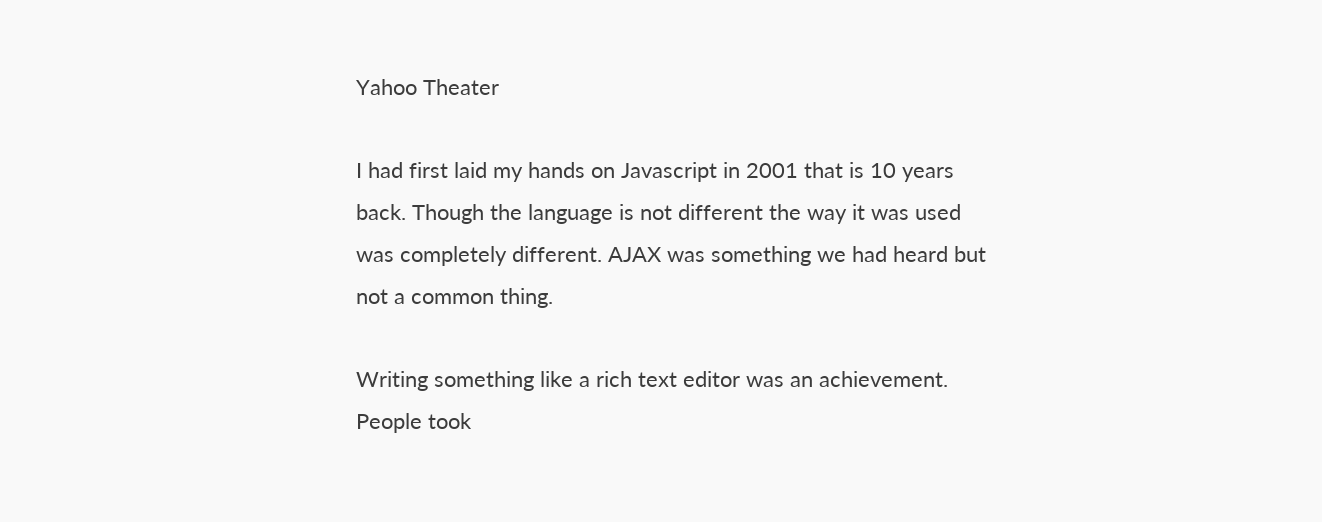Yahoo Theater

I had first laid my hands on Javascript in 2001 that is 10 years back. Though the language is not different the way it was used was completely different. AJAX was something we had heard but not a common thing.

Writing something like a rich text editor was an achievement. People took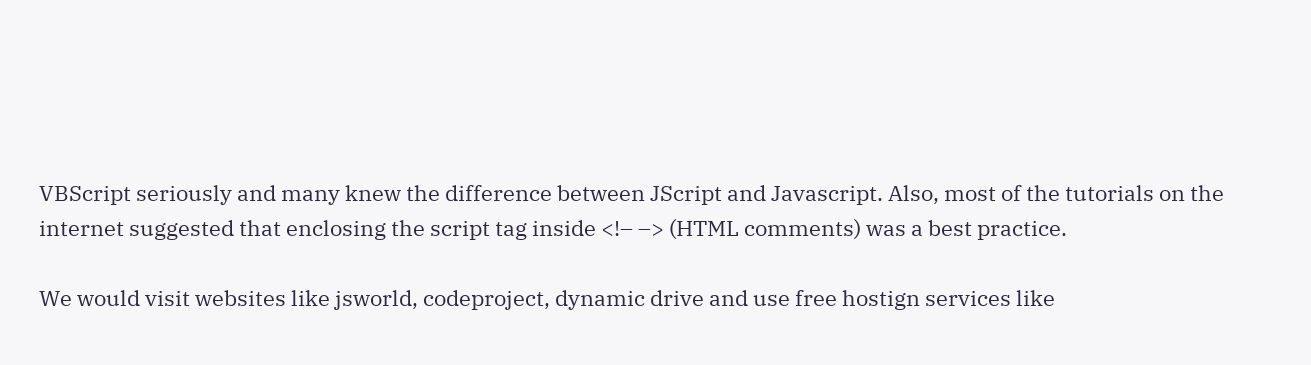VBScript seriously and many knew the difference between JScript and Javascript. Also, most of the tutorials on the internet suggested that enclosing the script tag inside <!– –> (HTML comments) was a best practice.

We would visit websites like jsworld, codeproject, dynamic drive and use free hostign services like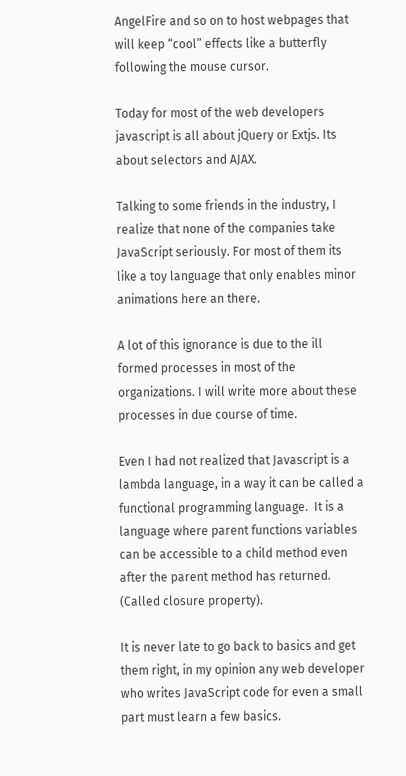AngelFire and so on to host webpages that will keep “cool” effects like a butterfly following the mouse cursor.

Today for most of the web developers javascript is all about jQuery or Extjs. Its about selectors and AJAX.

Talking to some friends in the industry, I realize that none of the companies take JavaScript seriously. For most of them its like a toy language that only enables minor animations here an there.

A lot of this ignorance is due to the ill formed processes in most of the organizations. I will write more about these processes in due course of time.

Even I had not realized that Javascript is a lambda language, in a way it can be called a functional programming language.  It is a language where parent functions variables can be accessible to a child method even after the parent method has returned. (Called closure property).

It is never late to go back to basics and get them right, in my opinion any web developer who writes JavaScript code for even a small part must learn a few basics.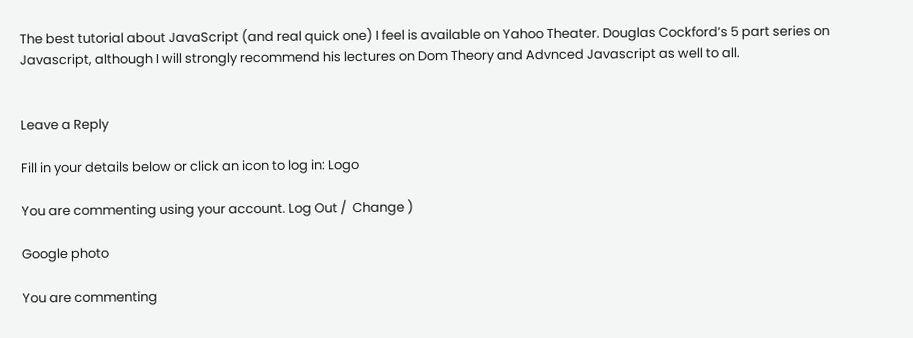The best tutorial about JavaScript (and real quick one) I feel is available on Yahoo Theater. Douglas Cockford’s 5 part series on Javascript, although I will strongly recommend his lectures on Dom Theory and Advnced Javascript as well to all.


Leave a Reply

Fill in your details below or click an icon to log in: Logo

You are commenting using your account. Log Out /  Change )

Google photo

You are commenting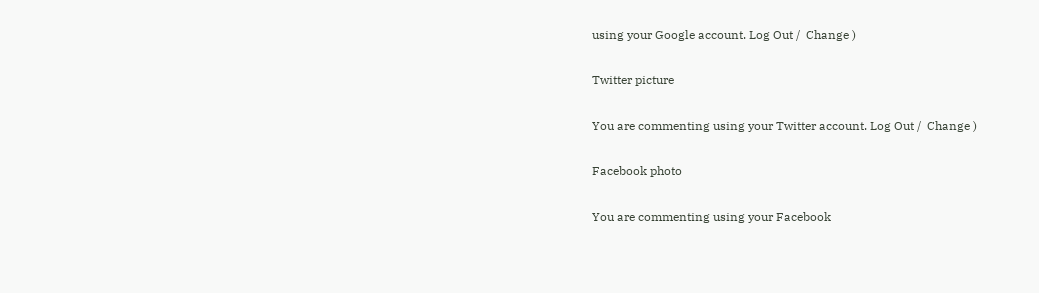using your Google account. Log Out /  Change )

Twitter picture

You are commenting using your Twitter account. Log Out /  Change )

Facebook photo

You are commenting using your Facebook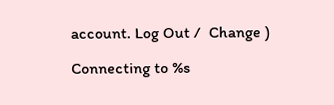account. Log Out /  Change )

Connecting to %s